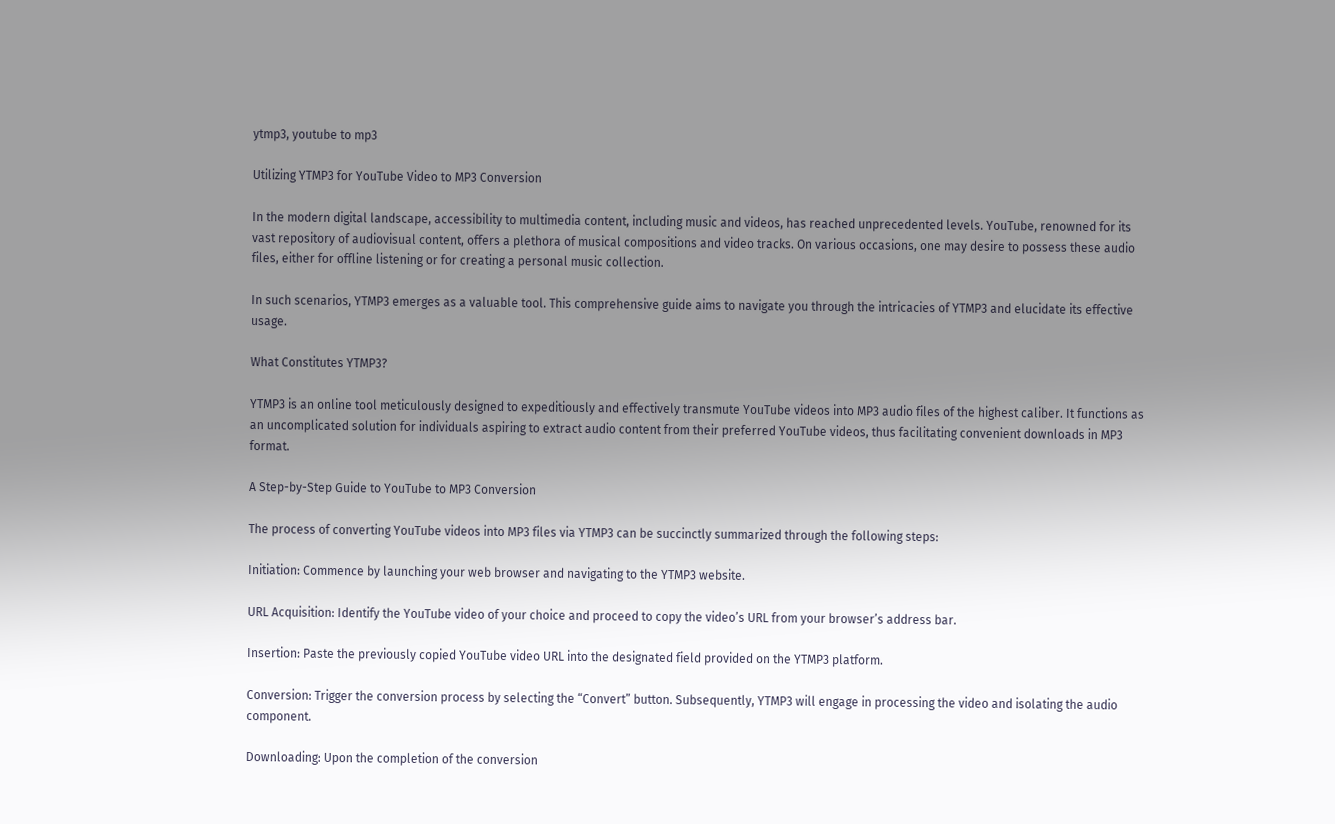ytmp3, youtube to mp3

Utilizing YTMP3 for YouTube Video to MP3 Conversion

In the modern digital landscape, accessibility to multimedia content, including music and videos, has reached unprecedented levels. YouTube, renowned for its vast repository of audiovisual content, offers a plethora of musical compositions and video tracks. On various occasions, one may desire to possess these audio files, either for offline listening or for creating a personal music collection.

In such scenarios, YTMP3 emerges as a valuable tool. This comprehensive guide aims to navigate you through the intricacies of YTMP3 and elucidate its effective usage.

What Constitutes YTMP3?

YTMP3 is an online tool meticulously designed to expeditiously and effectively transmute YouTube videos into MP3 audio files of the highest caliber. It functions as an uncomplicated solution for individuals aspiring to extract audio content from their preferred YouTube videos, thus facilitating convenient downloads in MP3 format.

A Step-by-Step Guide to YouTube to MP3 Conversion

The process of converting YouTube videos into MP3 files via YTMP3 can be succinctly summarized through the following steps:

Initiation: Commence by launching your web browser and navigating to the YTMP3 website.

URL Acquisition: Identify the YouTube video of your choice and proceed to copy the video’s URL from your browser’s address bar.

Insertion: Paste the previously copied YouTube video URL into the designated field provided on the YTMP3 platform.

Conversion: Trigger the conversion process by selecting the “Convert” button. Subsequently, YTMP3 will engage in processing the video and isolating the audio component.

Downloading: Upon the completion of the conversion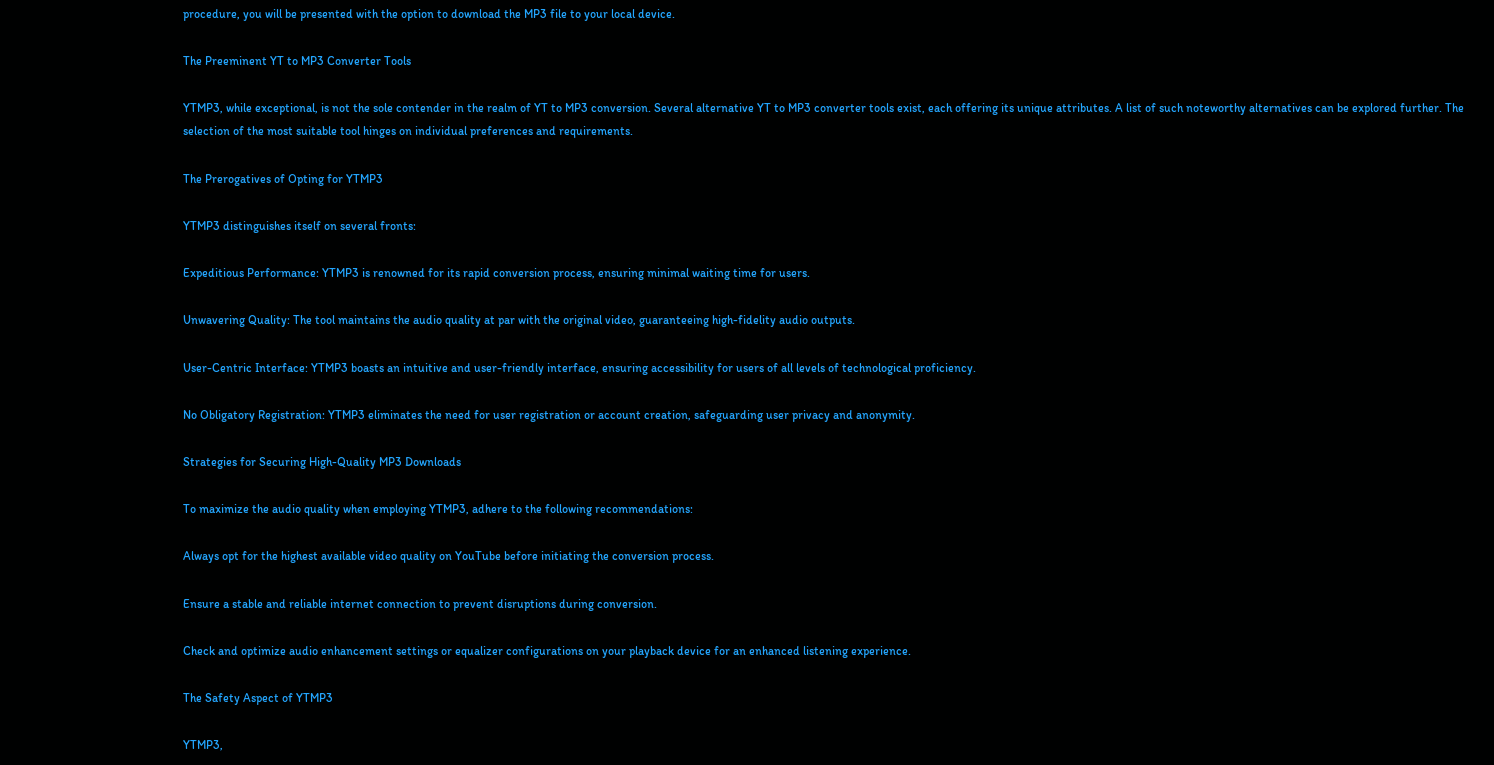procedure, you will be presented with the option to download the MP3 file to your local device.

The Preeminent YT to MP3 Converter Tools

YTMP3, while exceptional, is not the sole contender in the realm of YT to MP3 conversion. Several alternative YT to MP3 converter tools exist, each offering its unique attributes. A list of such noteworthy alternatives can be explored further. The selection of the most suitable tool hinges on individual preferences and requirements.

The Prerogatives of Opting for YTMP3

YTMP3 distinguishes itself on several fronts:

Expeditious Performance: YTMP3 is renowned for its rapid conversion process, ensuring minimal waiting time for users.

Unwavering Quality: The tool maintains the audio quality at par with the original video, guaranteeing high-fidelity audio outputs.

User-Centric Interface: YTMP3 boasts an intuitive and user-friendly interface, ensuring accessibility for users of all levels of technological proficiency.

No Obligatory Registration: YTMP3 eliminates the need for user registration or account creation, safeguarding user privacy and anonymity.

Strategies for Securing High-Quality MP3 Downloads

To maximize the audio quality when employing YTMP3, adhere to the following recommendations:

Always opt for the highest available video quality on YouTube before initiating the conversion process.

Ensure a stable and reliable internet connection to prevent disruptions during conversion.

Check and optimize audio enhancement settings or equalizer configurations on your playback device for an enhanced listening experience.

The Safety Aspect of YTMP3

YTMP3,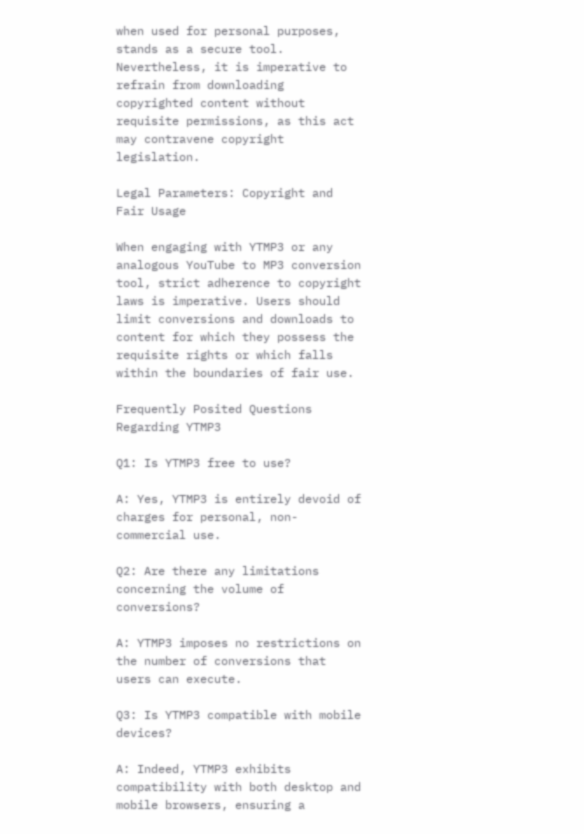when used for personal purposes, stands as a secure tool. Nevertheless, it is imperative to refrain from downloading copyrighted content without requisite permissions, as this act may contravene copyright legislation.

Legal Parameters: Copyright and Fair Usage

When engaging with YTMP3 or any analogous YouTube to MP3 conversion tool, strict adherence to copyright laws is imperative. Users should limit conversions and downloads to content for which they possess the requisite rights or which falls within the boundaries of fair use.

Frequently Posited Questions Regarding YTMP3

Q1: Is YTMP3 free to use?

A: Yes, YTMP3 is entirely devoid of charges for personal, non-commercial use.

Q2: Are there any limitations concerning the volume of conversions?

A: YTMP3 imposes no restrictions on the number of conversions that users can execute.

Q3: Is YTMP3 compatible with mobile devices?

A: Indeed, YTMP3 exhibits compatibility with both desktop and mobile browsers, ensuring a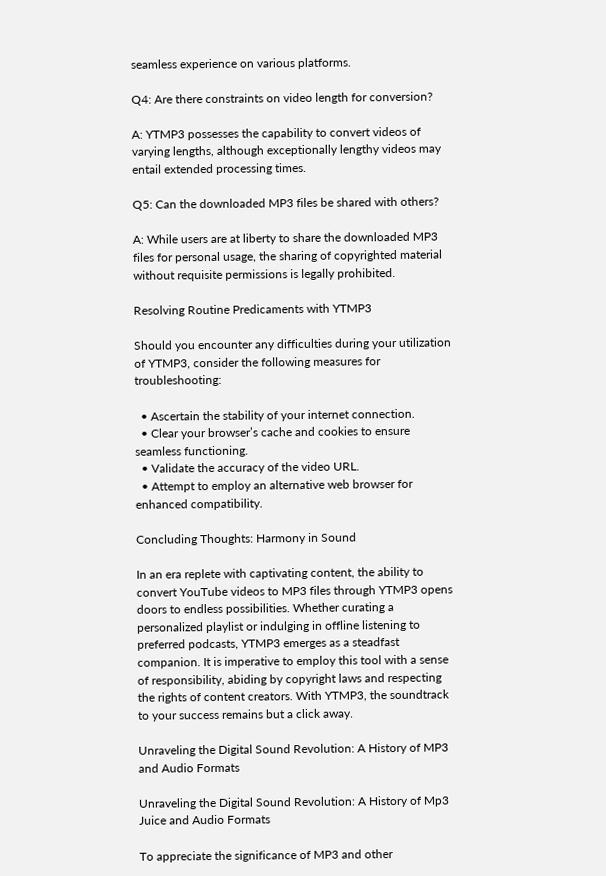seamless experience on various platforms.

Q4: Are there constraints on video length for conversion?

A: YTMP3 possesses the capability to convert videos of varying lengths, although exceptionally lengthy videos may entail extended processing times.

Q5: Can the downloaded MP3 files be shared with others?

A: While users are at liberty to share the downloaded MP3 files for personal usage, the sharing of copyrighted material without requisite permissions is legally prohibited.

Resolving Routine Predicaments with YTMP3

Should you encounter any difficulties during your utilization of YTMP3, consider the following measures for troubleshooting:

  • Ascertain the stability of your internet connection.
  • Clear your browser’s cache and cookies to ensure seamless functioning.
  • Validate the accuracy of the video URL.
  • Attempt to employ an alternative web browser for enhanced compatibility.

Concluding Thoughts: Harmony in Sound

In an era replete with captivating content, the ability to convert YouTube videos to MP3 files through YTMP3 opens doors to endless possibilities. Whether curating a personalized playlist or indulging in offline listening to preferred podcasts, YTMP3 emerges as a steadfast companion. It is imperative to employ this tool with a sense of responsibility, abiding by copyright laws and respecting the rights of content creators. With YTMP3, the soundtrack to your success remains but a click away.

Unraveling the Digital Sound Revolution: A History of MP3 and Audio Formats

Unraveling the Digital Sound Revolution: A History of Mp3 Juice and Audio Formats

To appreciate the significance of MP3 and other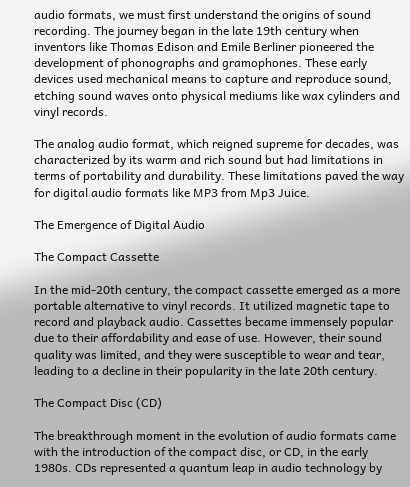audio formats, we must first understand the origins of sound recording. The journey began in the late 19th century when inventors like Thomas Edison and Emile Berliner pioneered the development of phonographs and gramophones. These early devices used mechanical means to capture and reproduce sound, etching sound waves onto physical mediums like wax cylinders and vinyl records.

The analog audio format, which reigned supreme for decades, was characterized by its warm and rich sound but had limitations in terms of portability and durability. These limitations paved the way for digital audio formats like MP3 from Mp3 Juice.

The Emergence of Digital Audio

The Compact Cassette

In the mid-20th century, the compact cassette emerged as a more portable alternative to vinyl records. It utilized magnetic tape to record and playback audio. Cassettes became immensely popular due to their affordability and ease of use. However, their sound quality was limited, and they were susceptible to wear and tear, leading to a decline in their popularity in the late 20th century.

The Compact Disc (CD)

The breakthrough moment in the evolution of audio formats came with the introduction of the compact disc, or CD, in the early 1980s. CDs represented a quantum leap in audio technology by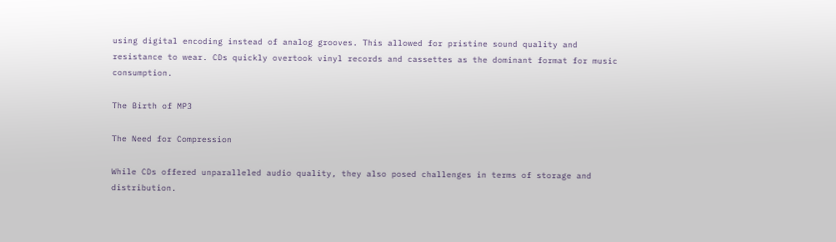using digital encoding instead of analog grooves. This allowed for pristine sound quality and resistance to wear. CDs quickly overtook vinyl records and cassettes as the dominant format for music consumption.

The Birth of MP3

The Need for Compression

While CDs offered unparalleled audio quality, they also posed challenges in terms of storage and distribution.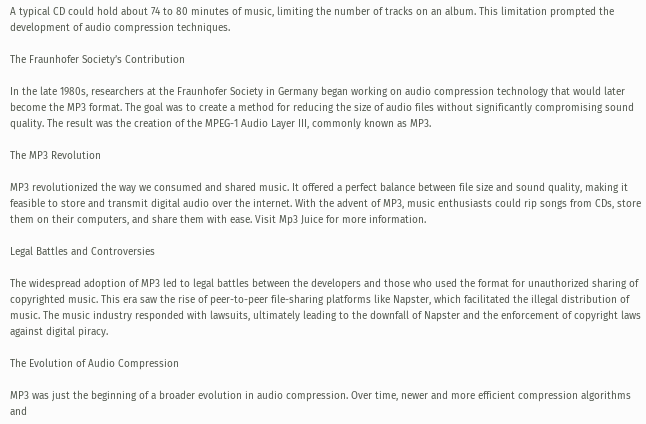A typical CD could hold about 74 to 80 minutes of music, limiting the number of tracks on an album. This limitation prompted the development of audio compression techniques.

The Fraunhofer Society’s Contribution

In the late 1980s, researchers at the Fraunhofer Society in Germany began working on audio compression technology that would later become the MP3 format. The goal was to create a method for reducing the size of audio files without significantly compromising sound quality. The result was the creation of the MPEG-1 Audio Layer III, commonly known as MP3.

The MP3 Revolution

MP3 revolutionized the way we consumed and shared music. It offered a perfect balance between file size and sound quality, making it feasible to store and transmit digital audio over the internet. With the advent of MP3, music enthusiasts could rip songs from CDs, store them on their computers, and share them with ease. Visit Mp3 Juice for more information.

Legal Battles and Controversies

The widespread adoption of MP3 led to legal battles between the developers and those who used the format for unauthorized sharing of copyrighted music. This era saw the rise of peer-to-peer file-sharing platforms like Napster, which facilitated the illegal distribution of music. The music industry responded with lawsuits, ultimately leading to the downfall of Napster and the enforcement of copyright laws against digital piracy.

The Evolution of Audio Compression

MP3 was just the beginning of a broader evolution in audio compression. Over time, newer and more efficient compression algorithms and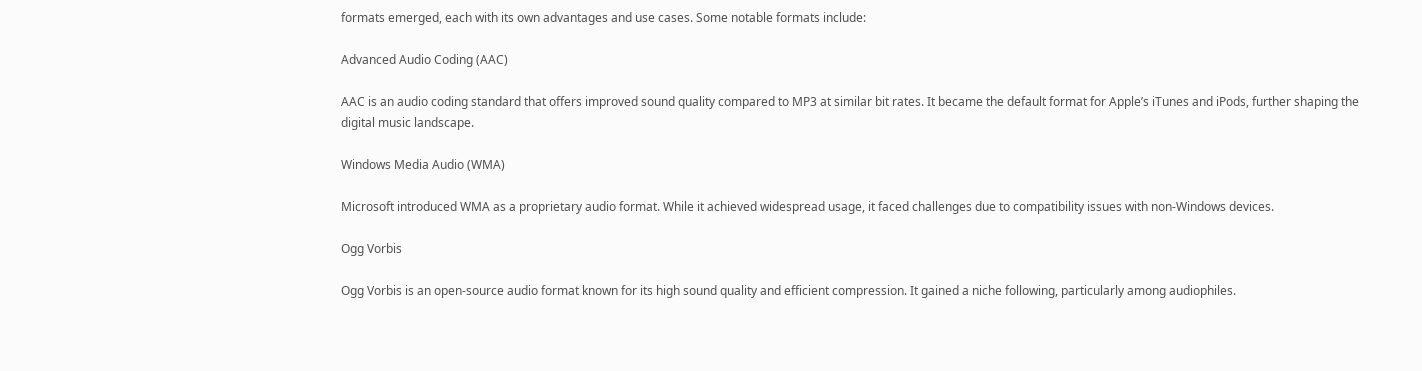formats emerged, each with its own advantages and use cases. Some notable formats include:

Advanced Audio Coding (AAC)

AAC is an audio coding standard that offers improved sound quality compared to MP3 at similar bit rates. It became the default format for Apple’s iTunes and iPods, further shaping the digital music landscape.

Windows Media Audio (WMA)

Microsoft introduced WMA as a proprietary audio format. While it achieved widespread usage, it faced challenges due to compatibility issues with non-Windows devices.

Ogg Vorbis

Ogg Vorbis is an open-source audio format known for its high sound quality and efficient compression. It gained a niche following, particularly among audiophiles.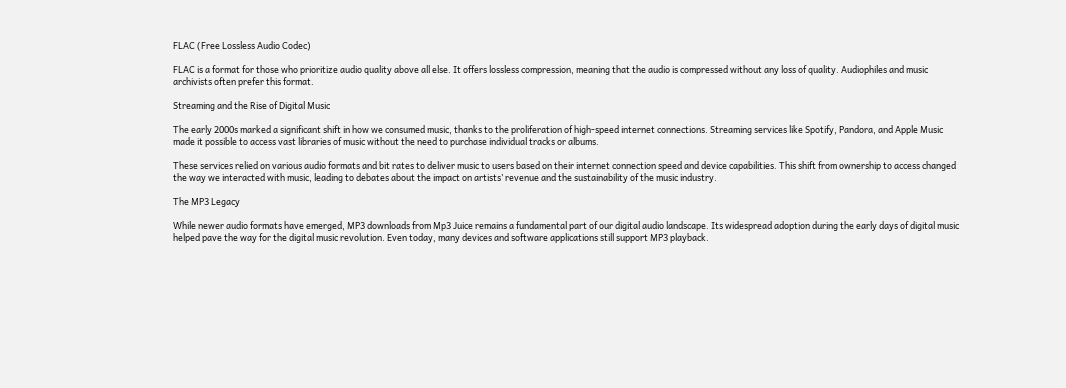FLAC (Free Lossless Audio Codec)

FLAC is a format for those who prioritize audio quality above all else. It offers lossless compression, meaning that the audio is compressed without any loss of quality. Audiophiles and music archivists often prefer this format.

Streaming and the Rise of Digital Music

The early 2000s marked a significant shift in how we consumed music, thanks to the proliferation of high-speed internet connections. Streaming services like Spotify, Pandora, and Apple Music made it possible to access vast libraries of music without the need to purchase individual tracks or albums.

These services relied on various audio formats and bit rates to deliver music to users based on their internet connection speed and device capabilities. This shift from ownership to access changed the way we interacted with music, leading to debates about the impact on artists’ revenue and the sustainability of the music industry.

The MP3 Legacy

While newer audio formats have emerged, MP3 downloads from Mp3 Juice remains a fundamental part of our digital audio landscape. Its widespread adoption during the early days of digital music helped pave the way for the digital music revolution. Even today, many devices and software applications still support MP3 playback.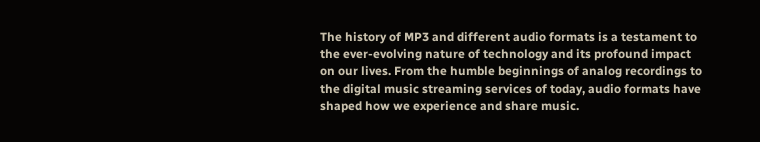The history of MP3 and different audio formats is a testament to the ever-evolving nature of technology and its profound impact on our lives. From the humble beginnings of analog recordings to the digital music streaming services of today, audio formats have shaped how we experience and share music.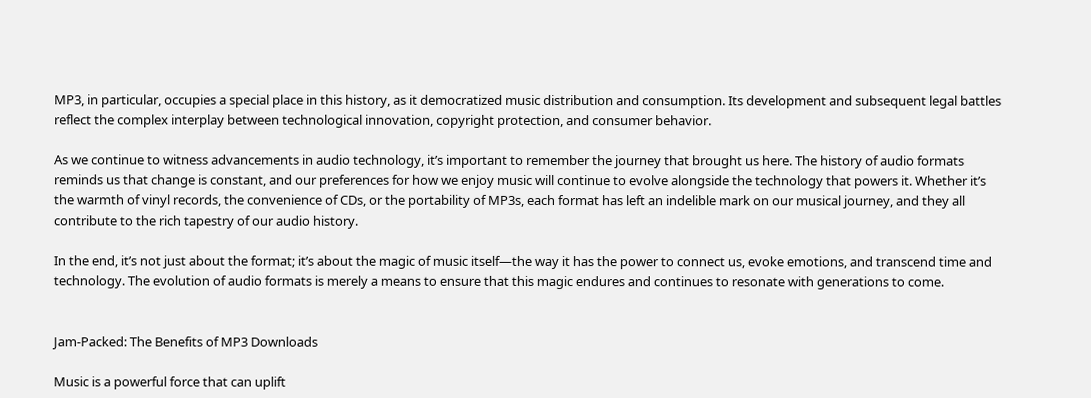MP3, in particular, occupies a special place in this history, as it democratized music distribution and consumption. Its development and subsequent legal battles reflect the complex interplay between technological innovation, copyright protection, and consumer behavior.

As we continue to witness advancements in audio technology, it’s important to remember the journey that brought us here. The history of audio formats reminds us that change is constant, and our preferences for how we enjoy music will continue to evolve alongside the technology that powers it. Whether it’s the warmth of vinyl records, the convenience of CDs, or the portability of MP3s, each format has left an indelible mark on our musical journey, and they all contribute to the rich tapestry of our audio history.

In the end, it’s not just about the format; it’s about the magic of music itself—the way it has the power to connect us, evoke emotions, and transcend time and technology. The evolution of audio formats is merely a means to ensure that this magic endures and continues to resonate with generations to come.


Jam-Packed: The Benefits of MP3 Downloads

Music is a powerful force that can uplift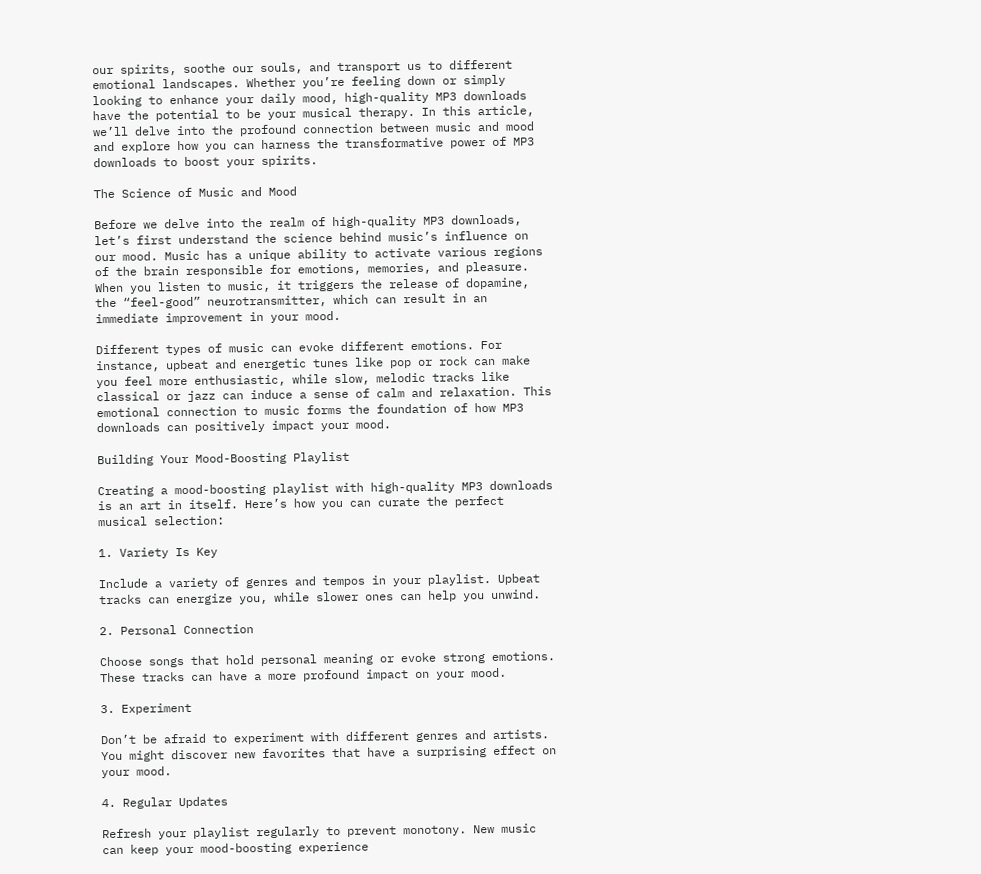our spirits, soothe our souls, and transport us to different emotional landscapes. Whether you’re feeling down or simply looking to enhance your daily mood, high-quality MP3 downloads have the potential to be your musical therapy. In this article, we’ll delve into the profound connection between music and mood and explore how you can harness the transformative power of MP3 downloads to boost your spirits.

The Science of Music and Mood

Before we delve into the realm of high-quality MP3 downloads, let’s first understand the science behind music’s influence on our mood. Music has a unique ability to activate various regions of the brain responsible for emotions, memories, and pleasure. When you listen to music, it triggers the release of dopamine, the “feel-good” neurotransmitter, which can result in an immediate improvement in your mood.

Different types of music can evoke different emotions. For instance, upbeat and energetic tunes like pop or rock can make you feel more enthusiastic, while slow, melodic tracks like classical or jazz can induce a sense of calm and relaxation. This emotional connection to music forms the foundation of how MP3 downloads can positively impact your mood.

Building Your Mood-Boosting Playlist

Creating a mood-boosting playlist with high-quality MP3 downloads is an art in itself. Here’s how you can curate the perfect musical selection:

1. Variety Is Key

Include a variety of genres and tempos in your playlist. Upbeat tracks can energize you, while slower ones can help you unwind.

2. Personal Connection

Choose songs that hold personal meaning or evoke strong emotions. These tracks can have a more profound impact on your mood.

3. Experiment

Don’t be afraid to experiment with different genres and artists. You might discover new favorites that have a surprising effect on your mood.

4. Regular Updates

Refresh your playlist regularly to prevent monotony. New music can keep your mood-boosting experience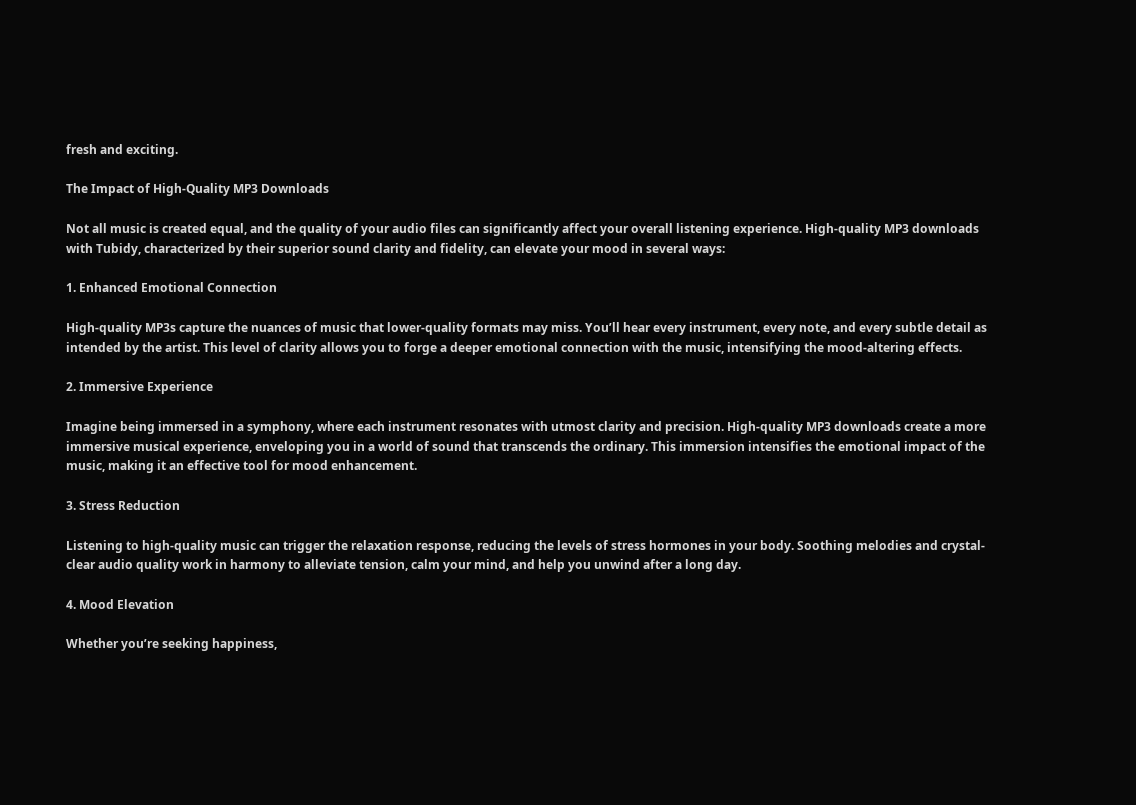fresh and exciting.

The Impact of High-Quality MP3 Downloads

Not all music is created equal, and the quality of your audio files can significantly affect your overall listening experience. High-quality MP3 downloads with Tubidy, characterized by their superior sound clarity and fidelity, can elevate your mood in several ways:

1. Enhanced Emotional Connection

High-quality MP3s capture the nuances of music that lower-quality formats may miss. You’ll hear every instrument, every note, and every subtle detail as intended by the artist. This level of clarity allows you to forge a deeper emotional connection with the music, intensifying the mood-altering effects.

2. Immersive Experience

Imagine being immersed in a symphony, where each instrument resonates with utmost clarity and precision. High-quality MP3 downloads create a more immersive musical experience, enveloping you in a world of sound that transcends the ordinary. This immersion intensifies the emotional impact of the music, making it an effective tool for mood enhancement.

3. Stress Reduction

Listening to high-quality music can trigger the relaxation response, reducing the levels of stress hormones in your body. Soothing melodies and crystal-clear audio quality work in harmony to alleviate tension, calm your mind, and help you unwind after a long day.

4. Mood Elevation

Whether you’re seeking happiness,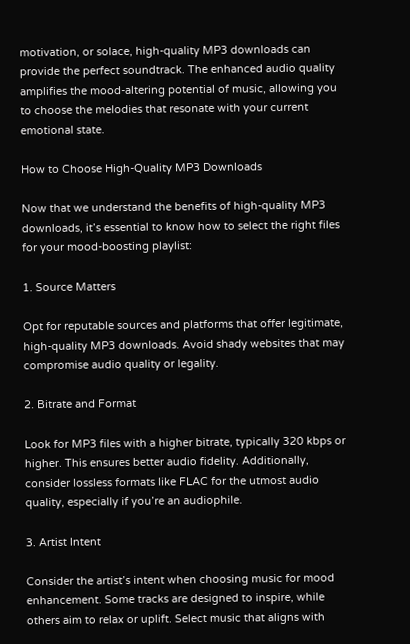motivation, or solace, high-quality MP3 downloads can provide the perfect soundtrack. The enhanced audio quality amplifies the mood-altering potential of music, allowing you to choose the melodies that resonate with your current emotional state.

How to Choose High-Quality MP3 Downloads

Now that we understand the benefits of high-quality MP3 downloads, it’s essential to know how to select the right files for your mood-boosting playlist:

1. Source Matters

Opt for reputable sources and platforms that offer legitimate, high-quality MP3 downloads. Avoid shady websites that may compromise audio quality or legality.

2. Bitrate and Format

Look for MP3 files with a higher bitrate, typically 320 kbps or higher. This ensures better audio fidelity. Additionally, consider lossless formats like FLAC for the utmost audio quality, especially if you’re an audiophile.

3. Artist Intent

Consider the artist’s intent when choosing music for mood enhancement. Some tracks are designed to inspire, while others aim to relax or uplift. Select music that aligns with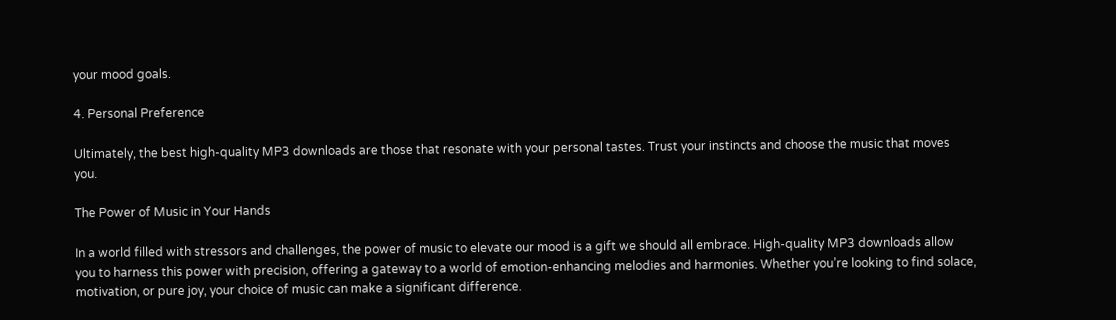your mood goals.

4. Personal Preference

Ultimately, the best high-quality MP3 downloads are those that resonate with your personal tastes. Trust your instincts and choose the music that moves you.

The Power of Music in Your Hands

In a world filled with stressors and challenges, the power of music to elevate our mood is a gift we should all embrace. High-quality MP3 downloads allow you to harness this power with precision, offering a gateway to a world of emotion-enhancing melodies and harmonies. Whether you’re looking to find solace, motivation, or pure joy, your choice of music can make a significant difference.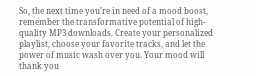So, the next time you’re in need of a mood boost, remember the transformative potential of high-quality MP3 downloads. Create your personalized playlist, choose your favorite tracks, and let the power of music wash over you. Your mood will thank you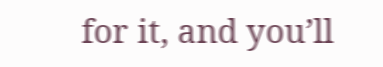for it, and you’ll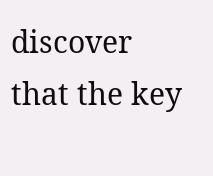discover that the key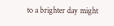to a brighter day might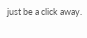just be a click away.